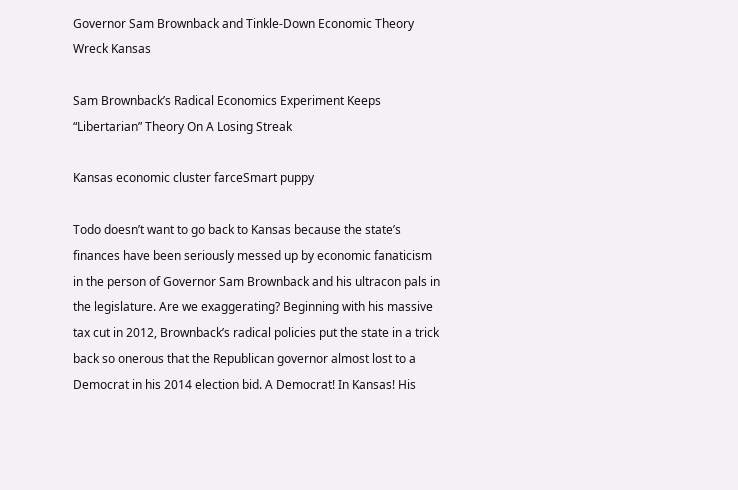Governor Sam Brownback and Tinkle-Down Economic Theory Wreck Kansas

Sam Brownback’s Radical Economics Experiment Keeps “Libertarian” Theory On A Losing Streak

Kansas economic cluster farceSmart puppy

Todo doesn’t want to go back to Kansas because the state’s finances have been seriously messed up by economic fanaticism in the person of Governor Sam Brownback and his ultracon pals in the legislature. Are we exaggerating? Beginning with his massive tax cut in 2012, Brownback’s radical policies put the state in a trick back so onerous that the Republican governor almost lost to a Democrat in his 2014 election bid. A Democrat! In Kansas! His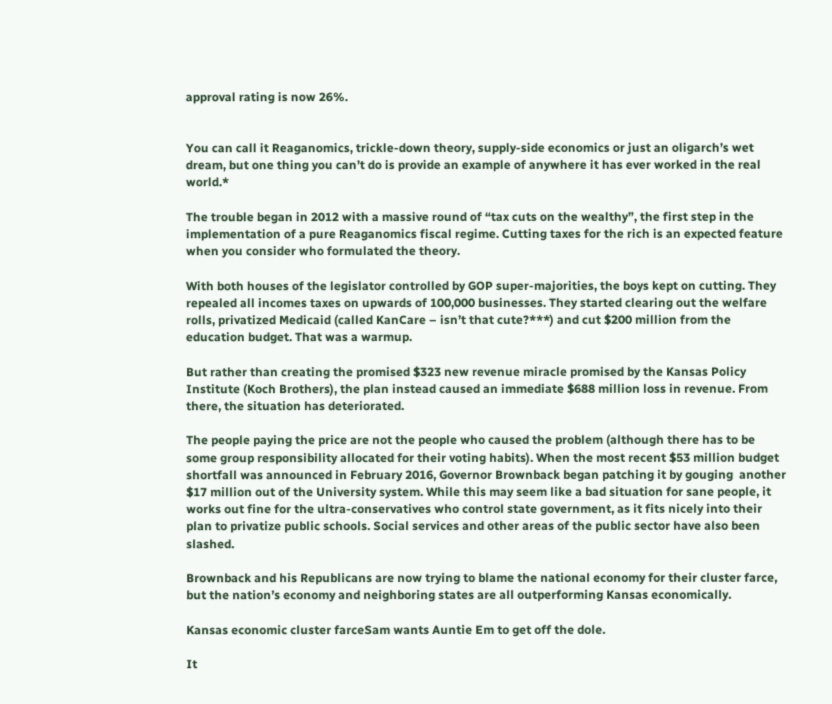approval rating is now 26%.


You can call it Reaganomics, trickle-down theory, supply-side economics or just an oligarch’s wet dream, but one thing you can’t do is provide an example of anywhere it has ever worked in the real world.*

The trouble began in 2012 with a massive round of “tax cuts on the wealthy”, the first step in the implementation of a pure Reaganomics fiscal regime. Cutting taxes for the rich is an expected feature when you consider who formulated the theory.

With both houses of the legislator controlled by GOP super-majorities, the boys kept on cutting. They repealed all incomes taxes on upwards of 100,000 businesses. They started clearing out the welfare rolls, privatized Medicaid (called KanCare – isn’t that cute?***) and cut $200 million from the education budget. That was a warmup.

But rather than creating the promised $323 new revenue miracle promised by the Kansas Policy Institute (Koch Brothers), the plan instead caused an immediate $688 million loss in revenue. From there, the situation has deteriorated.

The people paying the price are not the people who caused the problem (although there has to be some group responsibility allocated for their voting habits). When the most recent $53 million budget shortfall was announced in February 2016, Governor Brownback began patching it by gouging  another $17 million out of the University system. While this may seem like a bad situation for sane people, it works out fine for the ultra-conservatives who control state government, as it fits nicely into their plan to privatize public schools. Social services and other areas of the public sector have also been slashed.

Brownback and his Republicans are now trying to blame the national economy for their cluster farce, but the nation’s economy and neighboring states are all outperforming Kansas economically.

Kansas economic cluster farceSam wants Auntie Em to get off the dole.

It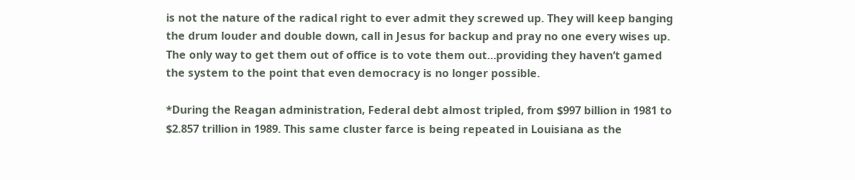is not the nature of the radical right to ever admit they screwed up. They will keep banging the drum louder and double down, call in Jesus for backup and pray no one every wises up. The only way to get them out of office is to vote them out…providing they haven’t gamed the system to the point that even democracy is no longer possible.

*During the Reagan administration, Federal debt almost tripled, from $997 billion in 1981 to $2.857 trillion in 1989. This same cluster farce is being repeated in Louisiana as the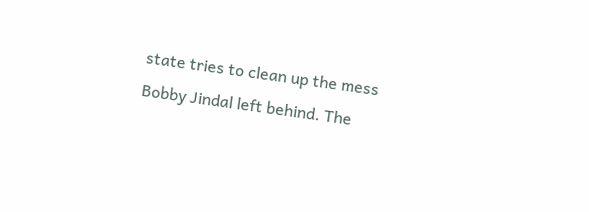state tries to clean up the mess Bobby Jindal left behind. The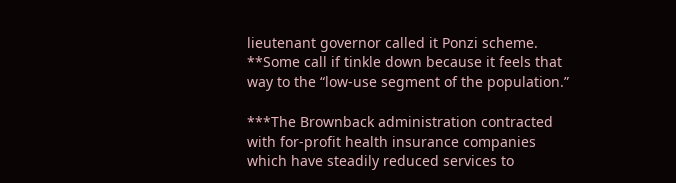lieutenant governor called it Ponzi scheme.
**Some call if tinkle down because it feels that way to the “low-use segment of the population.”

***The Brownback administration contracted with for-profit health insurance companies which have steadily reduced services to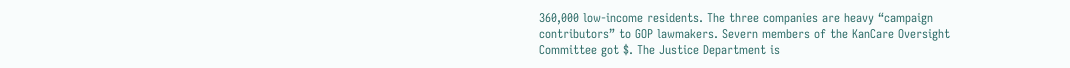360,000 low-income residents. The three companies are heavy “campaign contributors” to GOP lawmakers. Severn members of the KanCare Oversight Committee got $. The Justice Department is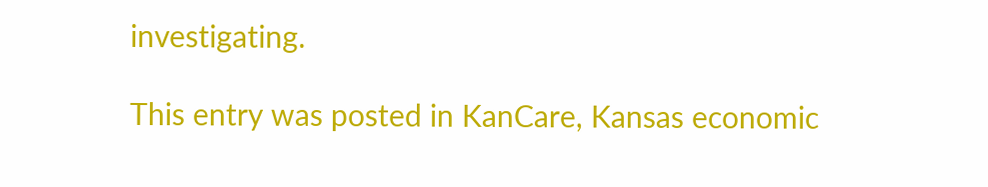investigating.

This entry was posted in KanCare, Kansas economic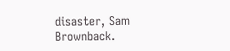disaster, Sam Brownback.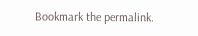Bookmark the permalink.